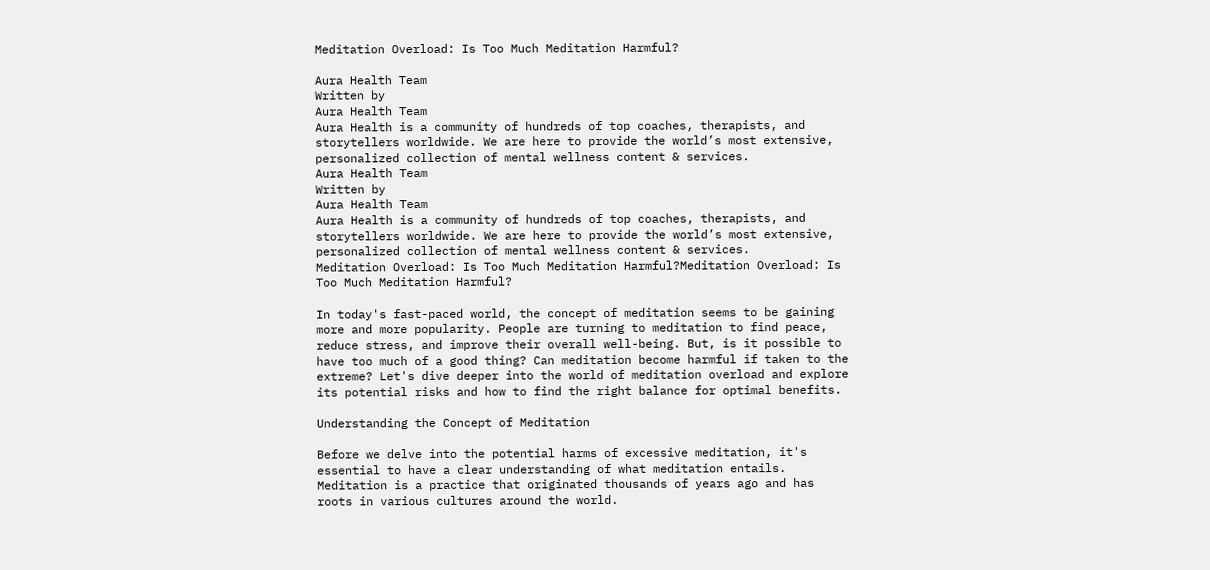Meditation Overload: Is Too Much Meditation Harmful?

Aura Health Team
Written by
Aura Health Team
Aura Health is a community of hundreds of top coaches, therapists, and storytellers worldwide. We are here to provide the world’s most extensive, personalized collection of mental wellness content & services.
Aura Health Team
Written by
Aura Health Team
Aura Health is a community of hundreds of top coaches, therapists, and storytellers worldwide. We are here to provide the world’s most extensive, personalized collection of mental wellness content & services.
Meditation Overload: Is Too Much Meditation Harmful?Meditation Overload: Is Too Much Meditation Harmful?

In today's fast-paced world, the concept of meditation seems to be gaining more and more popularity. People are turning to meditation to find peace, reduce stress, and improve their overall well-being. But, is it possible to have too much of a good thing? Can meditation become harmful if taken to the extreme? Let's dive deeper into the world of meditation overload and explore its potential risks and how to find the right balance for optimal benefits.

Understanding the Concept of Meditation

Before we delve into the potential harms of excessive meditation, it's essential to have a clear understanding of what meditation entails. Meditation is a practice that originated thousands of years ago and has roots in various cultures around the world.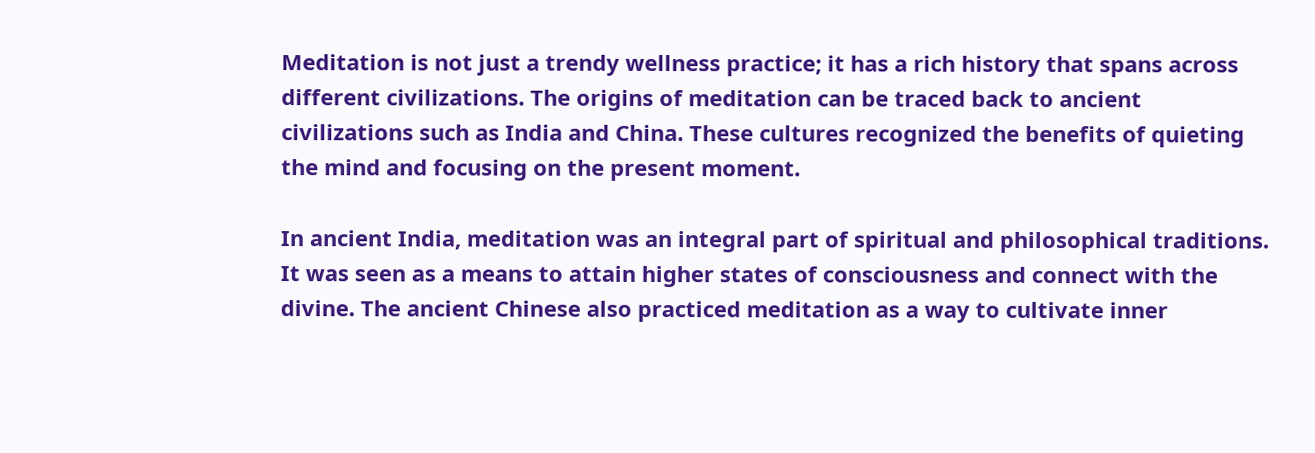Meditation is not just a trendy wellness practice; it has a rich history that spans across different civilizations. The origins of meditation can be traced back to ancient civilizations such as India and China. These cultures recognized the benefits of quieting the mind and focusing on the present moment.

In ancient India, meditation was an integral part of spiritual and philosophical traditions. It was seen as a means to attain higher states of consciousness and connect with the divine. The ancient Chinese also practiced meditation as a way to cultivate inner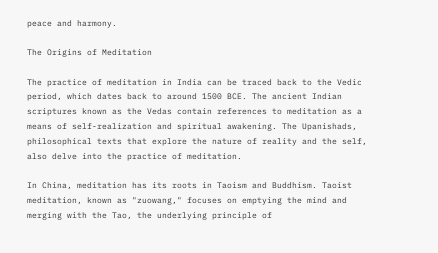peace and harmony.

The Origins of Meditation

The practice of meditation in India can be traced back to the Vedic period, which dates back to around 1500 BCE. The ancient Indian scriptures known as the Vedas contain references to meditation as a means of self-realization and spiritual awakening. The Upanishads, philosophical texts that explore the nature of reality and the self, also delve into the practice of meditation.

In China, meditation has its roots in Taoism and Buddhism. Taoist meditation, known as "zuowang," focuses on emptying the mind and merging with the Tao, the underlying principle of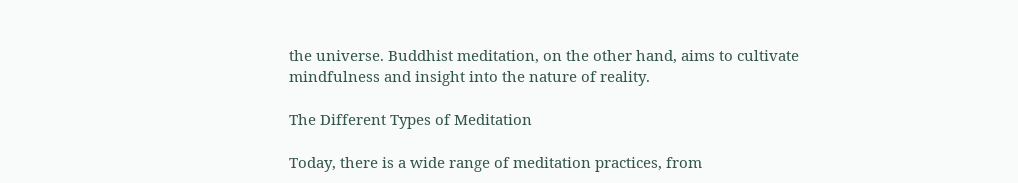the universe. Buddhist meditation, on the other hand, aims to cultivate mindfulness and insight into the nature of reality.

The Different Types of Meditation

Today, there is a wide range of meditation practices, from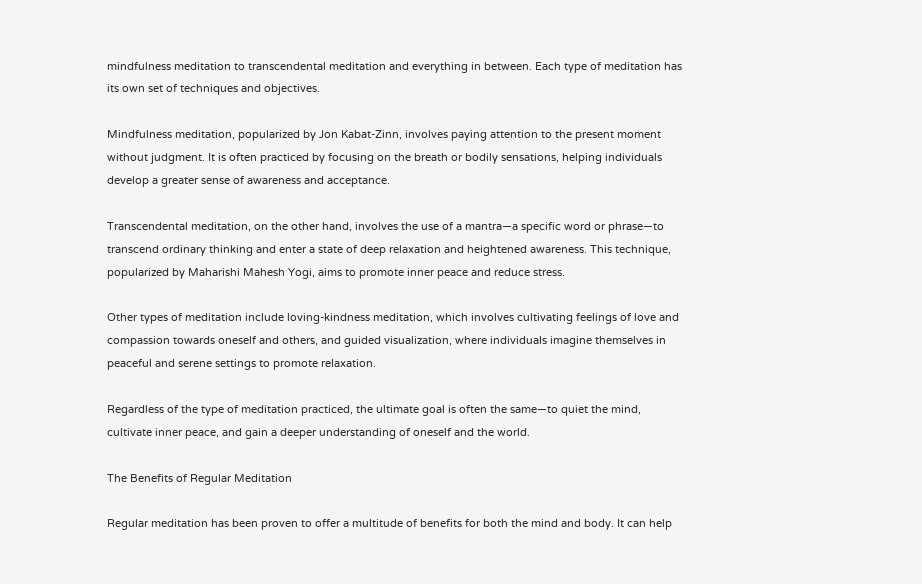mindfulness meditation to transcendental meditation and everything in between. Each type of meditation has its own set of techniques and objectives.

Mindfulness meditation, popularized by Jon Kabat-Zinn, involves paying attention to the present moment without judgment. It is often practiced by focusing on the breath or bodily sensations, helping individuals develop a greater sense of awareness and acceptance.

Transcendental meditation, on the other hand, involves the use of a mantra—a specific word or phrase—to transcend ordinary thinking and enter a state of deep relaxation and heightened awareness. This technique, popularized by Maharishi Mahesh Yogi, aims to promote inner peace and reduce stress.

Other types of meditation include loving-kindness meditation, which involves cultivating feelings of love and compassion towards oneself and others, and guided visualization, where individuals imagine themselves in peaceful and serene settings to promote relaxation.

Regardless of the type of meditation practiced, the ultimate goal is often the same—to quiet the mind, cultivate inner peace, and gain a deeper understanding of oneself and the world.

The Benefits of Regular Meditation

Regular meditation has been proven to offer a multitude of benefits for both the mind and body. It can help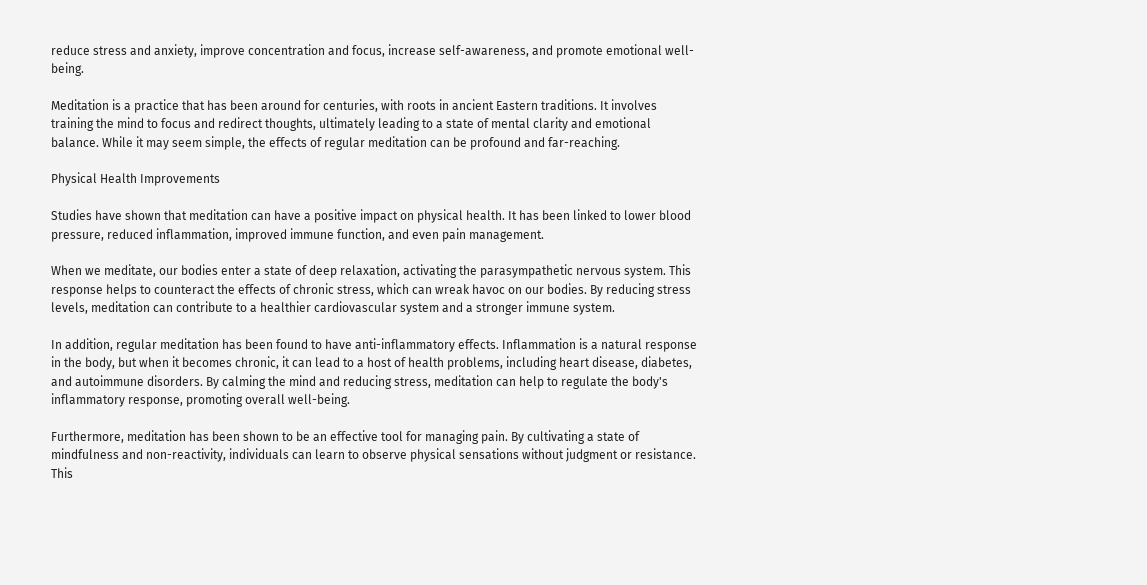reduce stress and anxiety, improve concentration and focus, increase self-awareness, and promote emotional well-being.

Meditation is a practice that has been around for centuries, with roots in ancient Eastern traditions. It involves training the mind to focus and redirect thoughts, ultimately leading to a state of mental clarity and emotional balance. While it may seem simple, the effects of regular meditation can be profound and far-reaching.

Physical Health Improvements

Studies have shown that meditation can have a positive impact on physical health. It has been linked to lower blood pressure, reduced inflammation, improved immune function, and even pain management.

When we meditate, our bodies enter a state of deep relaxation, activating the parasympathetic nervous system. This response helps to counteract the effects of chronic stress, which can wreak havoc on our bodies. By reducing stress levels, meditation can contribute to a healthier cardiovascular system and a stronger immune system.

In addition, regular meditation has been found to have anti-inflammatory effects. Inflammation is a natural response in the body, but when it becomes chronic, it can lead to a host of health problems, including heart disease, diabetes, and autoimmune disorders. By calming the mind and reducing stress, meditation can help to regulate the body's inflammatory response, promoting overall well-being.

Furthermore, meditation has been shown to be an effective tool for managing pain. By cultivating a state of mindfulness and non-reactivity, individuals can learn to observe physical sensations without judgment or resistance. This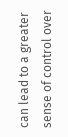can lead to a greater sense of control over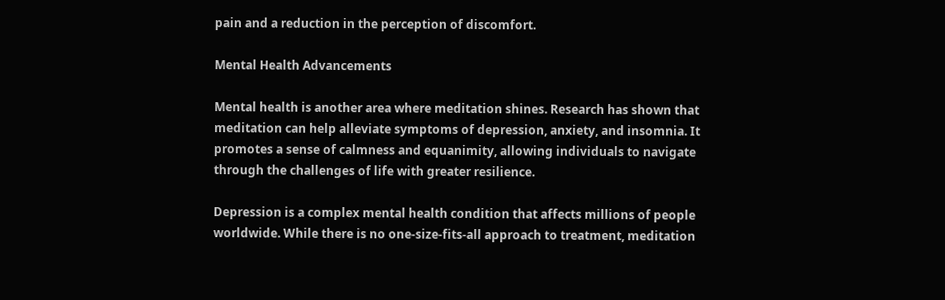pain and a reduction in the perception of discomfort.

Mental Health Advancements

Mental health is another area where meditation shines. Research has shown that meditation can help alleviate symptoms of depression, anxiety, and insomnia. It promotes a sense of calmness and equanimity, allowing individuals to navigate through the challenges of life with greater resilience.

Depression is a complex mental health condition that affects millions of people worldwide. While there is no one-size-fits-all approach to treatment, meditation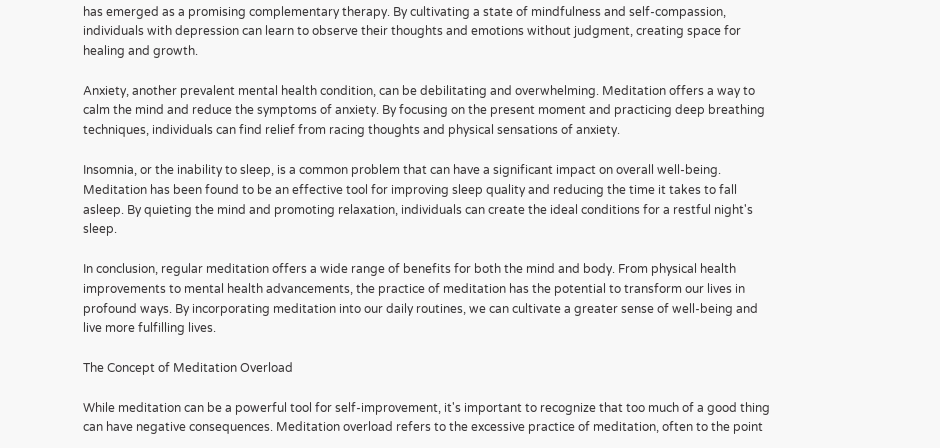has emerged as a promising complementary therapy. By cultivating a state of mindfulness and self-compassion, individuals with depression can learn to observe their thoughts and emotions without judgment, creating space for healing and growth.

Anxiety, another prevalent mental health condition, can be debilitating and overwhelming. Meditation offers a way to calm the mind and reduce the symptoms of anxiety. By focusing on the present moment and practicing deep breathing techniques, individuals can find relief from racing thoughts and physical sensations of anxiety.

Insomnia, or the inability to sleep, is a common problem that can have a significant impact on overall well-being. Meditation has been found to be an effective tool for improving sleep quality and reducing the time it takes to fall asleep. By quieting the mind and promoting relaxation, individuals can create the ideal conditions for a restful night's sleep.

In conclusion, regular meditation offers a wide range of benefits for both the mind and body. From physical health improvements to mental health advancements, the practice of meditation has the potential to transform our lives in profound ways. By incorporating meditation into our daily routines, we can cultivate a greater sense of well-being and live more fulfilling lives.

The Concept of Meditation Overload

While meditation can be a powerful tool for self-improvement, it's important to recognize that too much of a good thing can have negative consequences. Meditation overload refers to the excessive practice of meditation, often to the point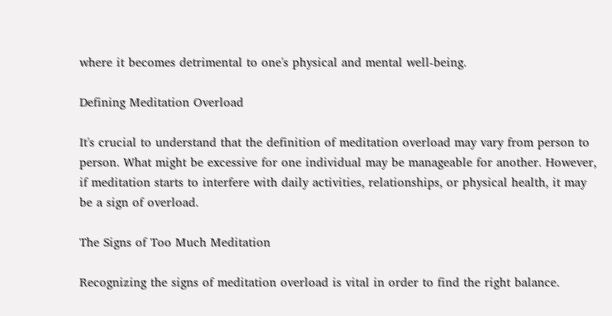where it becomes detrimental to one's physical and mental well-being.

Defining Meditation Overload

It's crucial to understand that the definition of meditation overload may vary from person to person. What might be excessive for one individual may be manageable for another. However, if meditation starts to interfere with daily activities, relationships, or physical health, it may be a sign of overload.

The Signs of Too Much Meditation

Recognizing the signs of meditation overload is vital in order to find the right balance.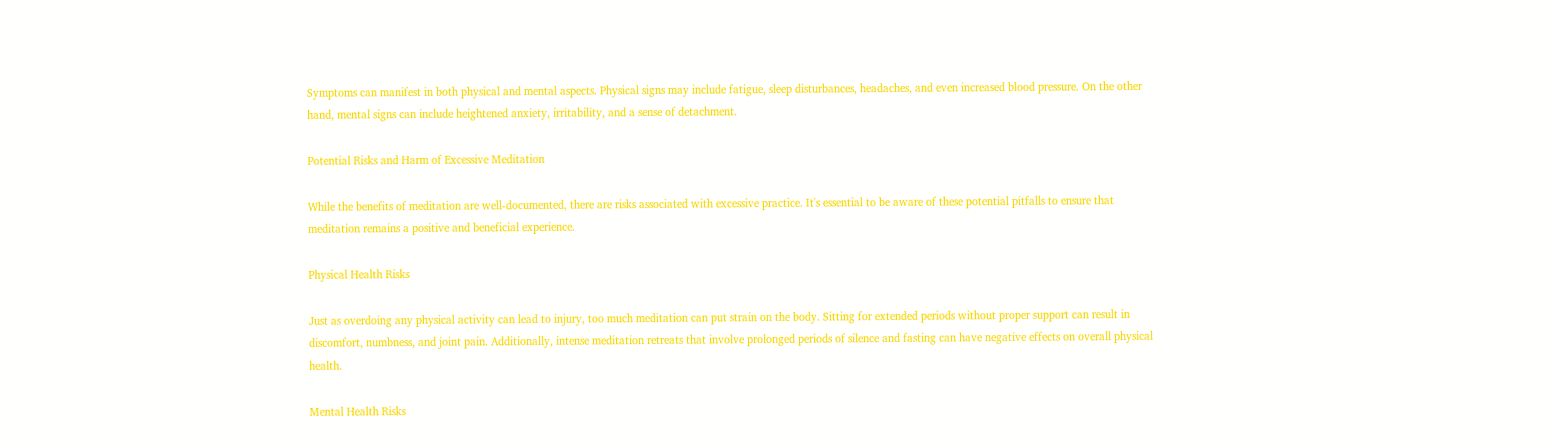Symptoms can manifest in both physical and mental aspects. Physical signs may include fatigue, sleep disturbances, headaches, and even increased blood pressure. On the other hand, mental signs can include heightened anxiety, irritability, and a sense of detachment.

Potential Risks and Harm of Excessive Meditation

While the benefits of meditation are well-documented, there are risks associated with excessive practice. It's essential to be aware of these potential pitfalls to ensure that meditation remains a positive and beneficial experience.

Physical Health Risks

Just as overdoing any physical activity can lead to injury, too much meditation can put strain on the body. Sitting for extended periods without proper support can result in discomfort, numbness, and joint pain. Additionally, intense meditation retreats that involve prolonged periods of silence and fasting can have negative effects on overall physical health.

Mental Health Risks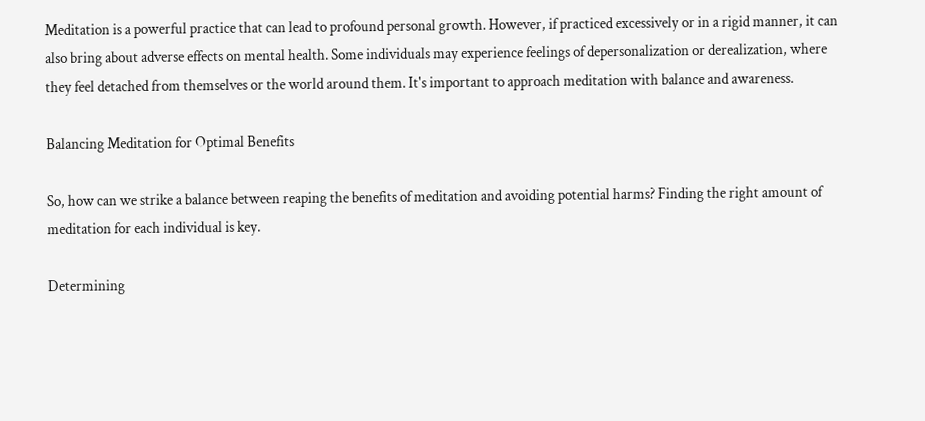Meditation is a powerful practice that can lead to profound personal growth. However, if practiced excessively or in a rigid manner, it can also bring about adverse effects on mental health. Some individuals may experience feelings of depersonalization or derealization, where they feel detached from themselves or the world around them. It's important to approach meditation with balance and awareness.

Balancing Meditation for Optimal Benefits

So, how can we strike a balance between reaping the benefits of meditation and avoiding potential harms? Finding the right amount of meditation for each individual is key.

Determining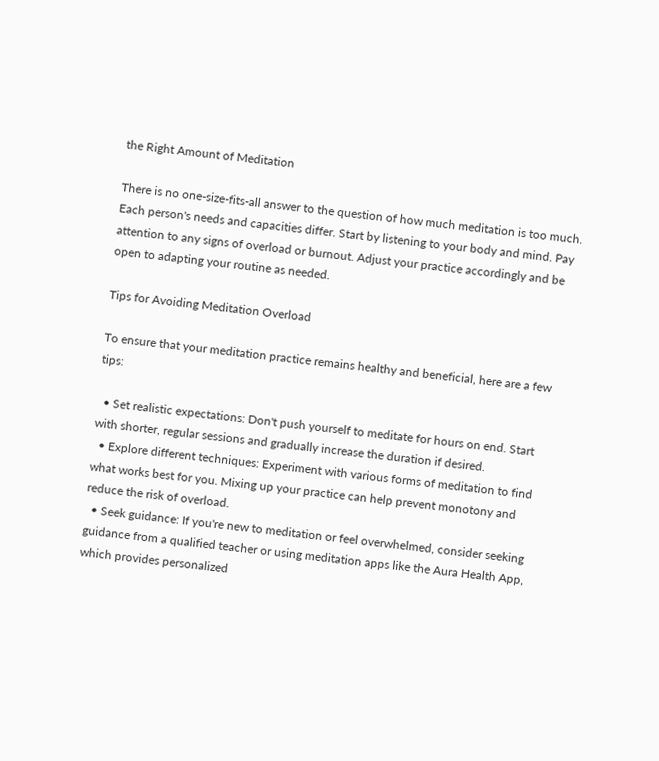the Right Amount of Meditation

There is no one-size-fits-all answer to the question of how much meditation is too much. Each person's needs and capacities differ. Start by listening to your body and mind. Pay attention to any signs of overload or burnout. Adjust your practice accordingly and be open to adapting your routine as needed.

Tips for Avoiding Meditation Overload

To ensure that your meditation practice remains healthy and beneficial, here are a few tips:

  • Set realistic expectations: Don't push yourself to meditate for hours on end. Start with shorter, regular sessions and gradually increase the duration if desired.
  • Explore different techniques: Experiment with various forms of meditation to find what works best for you. Mixing up your practice can help prevent monotony and reduce the risk of overload.
  • Seek guidance: If you're new to meditation or feel overwhelmed, consider seeking guidance from a qualified teacher or using meditation apps like the Aura Health App, which provides personalized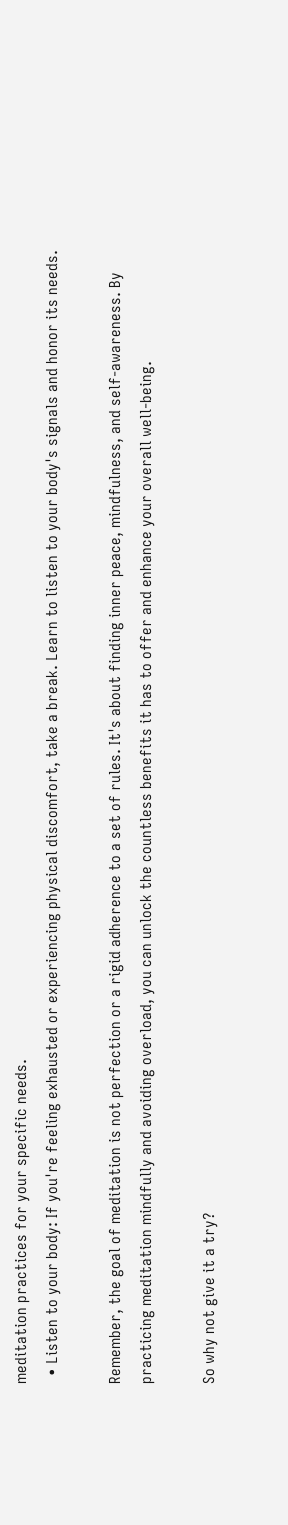meditation practices for your specific needs.
  • Listen to your body: If you're feeling exhausted or experiencing physical discomfort, take a break. Learn to listen to your body's signals and honor its needs.

Remember, the goal of meditation is not perfection or a rigid adherence to a set of rules. It's about finding inner peace, mindfulness, and self-awareness. By practicing meditation mindfully and avoiding overload, you can unlock the countless benefits it has to offer and enhance your overall well-being.

So why not give it a try?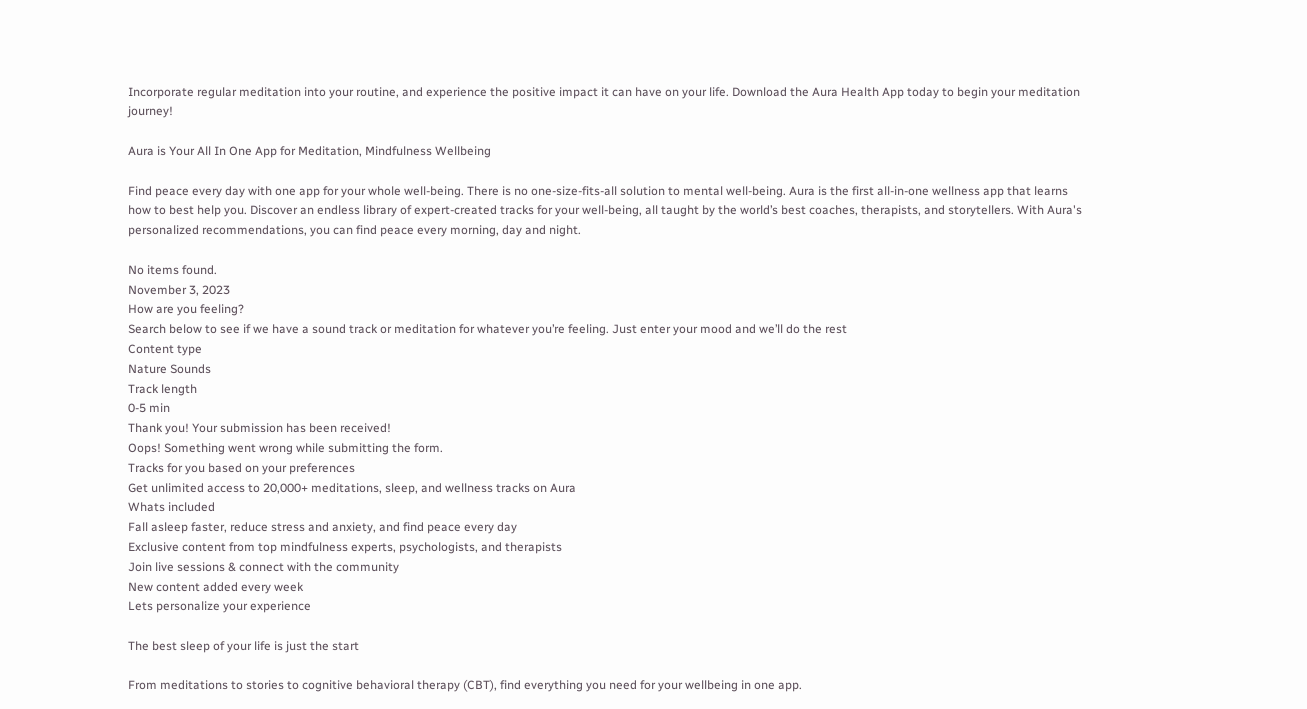Incorporate regular meditation into your routine, and experience the positive impact it can have on your life. Download the Aura Health App today to begin your meditation journey!

Aura is Your All In One App for Meditation, Mindfulness Wellbeing

Find peace every day with one app for your whole well-being. There is no one-size-fits-all solution to mental well-being. Aura is the first all-in-one wellness app that learns how to best help you. Discover an endless library of expert-created tracks for your well-being, all taught by the world’s best coaches, therapists, and storytellers. With Aura's personalized recommendations, you can find peace every morning, day and night.

No items found.
November 3, 2023
How are you feeling?
Search below to see if we have a sound track or meditation for whatever you’re feeling. Just enter your mood and we’ll do the rest
Content type
Nature Sounds
Track length
0-5 min
Thank you! Your submission has been received!
Oops! Something went wrong while submitting the form.
Tracks for you based on your preferences
Get unlimited access to 20,000+ meditations, sleep, and wellness tracks on Aura
Whats included
Fall asleep faster, reduce stress and anxiety, and find peace every day
Exclusive content from top mindfulness experts, psychologists, and therapists
Join live sessions & connect with the community
New content added every week
Lets personalize your experience

The best sleep of your life is just the start

From meditations to stories to cognitive behavioral therapy (CBT), find everything you need for your wellbeing in one app.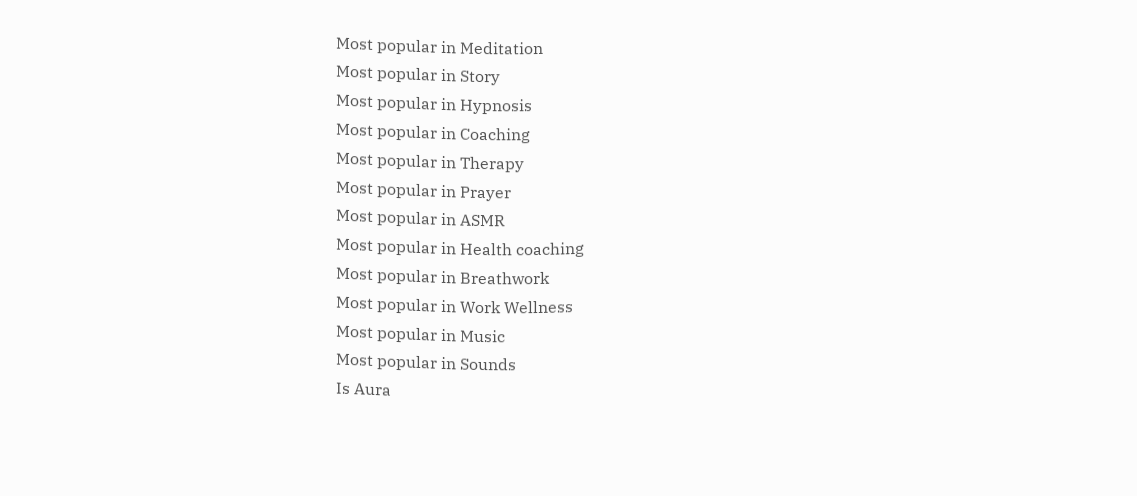Most popular in Meditation
Most popular in Story
Most popular in Hypnosis
Most popular in Coaching
Most popular in Therapy
Most popular in Prayer
Most popular in ASMR
Most popular in Health coaching
Most popular in Breathwork
Most popular in Work Wellness
Most popular in Music
Most popular in Sounds
Is Aura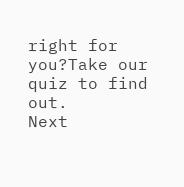right for you?Take our quiz to find out.
Next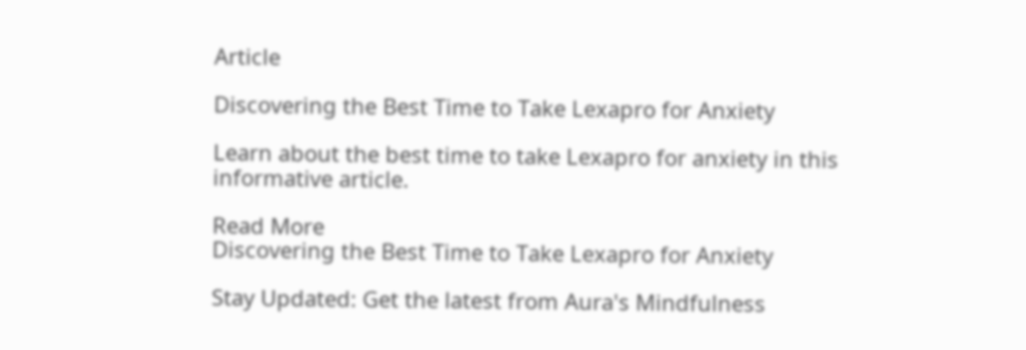Article

Discovering the Best Time to Take Lexapro for Anxiety

Learn about the best time to take Lexapro for anxiety in this informative article.

Read More
Discovering the Best Time to Take Lexapro for Anxiety

Stay Updated: Get the latest from Aura's Mindfulness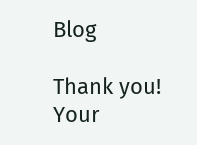Blog

Thank you! Your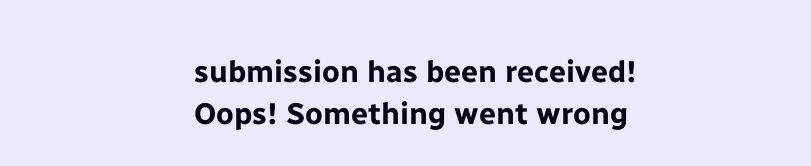submission has been received!
Oops! Something went wrong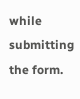while submitting the form.